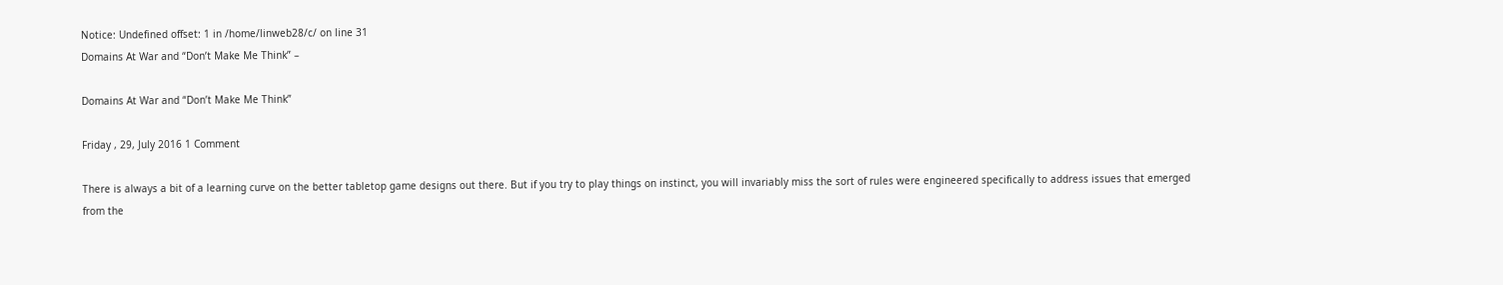Notice: Undefined offset: 1 in /home/linweb28/c/ on line 31
Domains At War and “Don’t Make Me Think” –

Domains At War and “Don’t Make Me Think”

Friday , 29, July 2016 1 Comment

There is always a bit of a learning curve on the better tabletop game designs out there. But if you try to play things on instinct, you will invariably miss the sort of rules were engineered specifically to address issues that emerged from the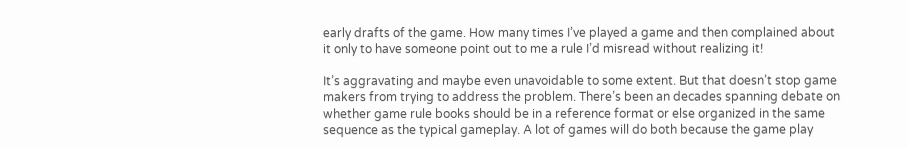early drafts of the game. How many times I’ve played a game and then complained about it only to have someone point out to me a rule I’d misread without realizing it!

It’s aggravating and maybe even unavoidable to some extent. But that doesn’t stop game makers from trying to address the problem. There’s been an decades spanning debate on whether game rule books should be in a reference format or else organized in the same sequence as the typical gameplay. A lot of games will do both because the game play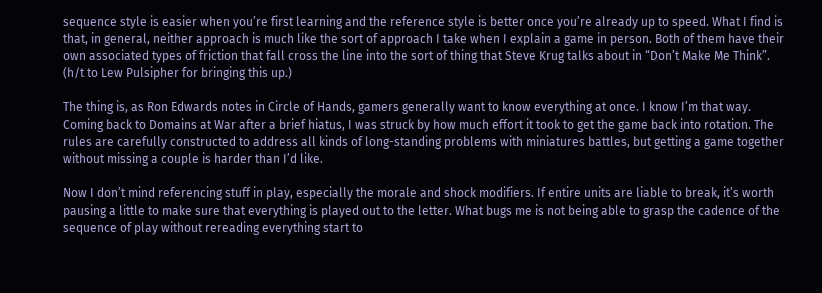sequence style is easier when you’re first learning and the reference style is better once you’re already up to speed. What I find is that, in general, neither approach is much like the sort of approach I take when I explain a game in person. Both of them have their own associated types of friction that fall cross the line into the sort of thing that Steve Krug talks about in “Don’t Make Me Think”. (h/t to Lew Pulsipher for bringing this up.)

The thing is, as Ron Edwards notes in Circle of Hands, gamers generally want to know everything at once. I know I’m that way. Coming back to Domains at War after a brief hiatus, I was struck by how much effort it took to get the game back into rotation. The rules are carefully constructed to address all kinds of long-standing problems with miniatures battles, but getting a game together without missing a couple is harder than I’d like.

Now I don’t mind referencing stuff in play, especially the morale and shock modifiers. If entire units are liable to break, it’s worth pausing a little to make sure that everything is played out to the letter. What bugs me is not being able to grasp the cadence of the sequence of play without rereading everything start to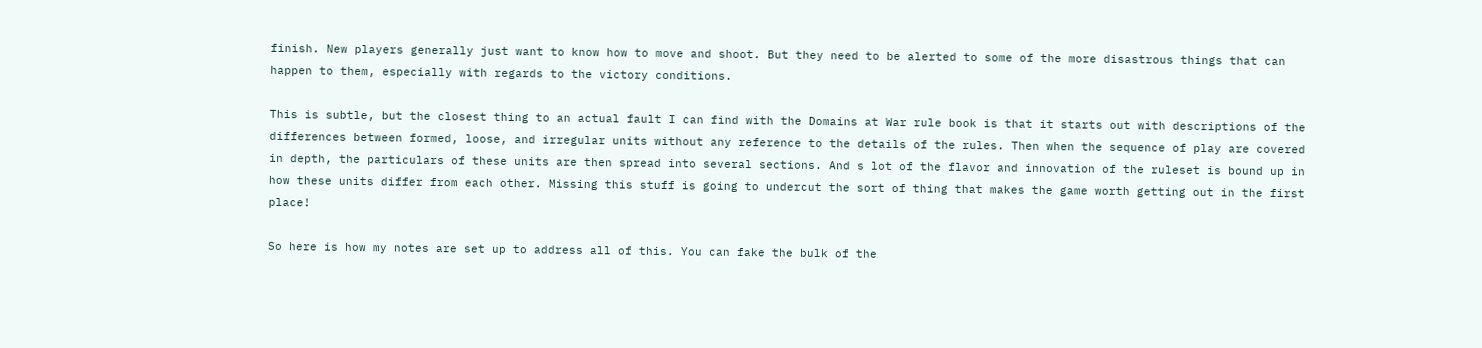finish. New players generally just want to know how to move and shoot. But they need to be alerted to some of the more disastrous things that can happen to them, especially with regards to the victory conditions.

This is subtle, but the closest thing to an actual fault I can find with the Domains at War rule book is that it starts out with descriptions of the differences between formed, loose, and irregular units without any reference to the details of the rules. Then when the sequence of play are covered in depth, the particulars of these units are then spread into several sections. And s lot of the flavor and innovation of the ruleset is bound up in how these units differ from each other. Missing this stuff is going to undercut the sort of thing that makes the game worth getting out in the first place!

So here is how my notes are set up to address all of this. You can fake the bulk of the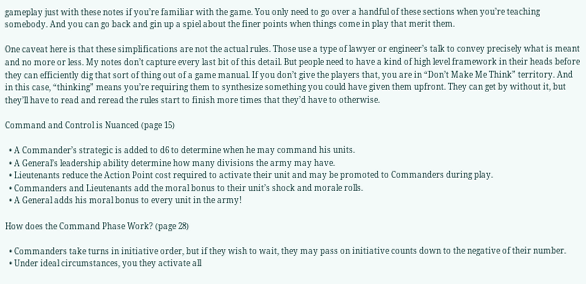gameplay just with these notes if you’re familiar with the game. You only need to go over a handful of these sections when you’re teaching somebody. And you can go back and gin up a spiel about the finer points when things come in play that merit them.

One caveat here is that these simplifications are not the actual rules. Those use a type of lawyer or engineer’s talk to convey precisely what is meant and no more or less. My notes don’t capture every last bit of this detail. But people need to have a kind of high level framework in their heads before they can efficiently dig that sort of thing out of a game manual. If you don’t give the players that, you are in “Don’t Make Me Think” territory. And in this case, “thinking” means you’re requiring them to synthesize something you could have given them upfront. They can get by without it, but they’ll have to read and reread the rules start to finish more times that they’d have to otherwise.

Command and Control is Nuanced (page 15)

  • A Commander’s strategic is added to d6 to determine when he may command his units.
  • A General’s leadership ability determine how many divisions the army may have.
  • Lieutenants reduce the Action Point cost required to activate their unit and may be promoted to Commanders during play.
  • Commanders and Lieutenants add the moral bonus to their unit’s shock and morale rolls.
  • A General adds his moral bonus to every unit in the army!

How does the Command Phase Work? (page 28)

  • Commanders take turns in initiative order, but if they wish to wait, they may pass on initiative counts down to the negative of their number.
  • Under ideal circumstances, you they activate all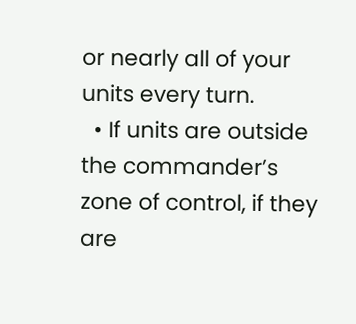or nearly all of your units every turn.
  • If units are outside the commander’s zone of control, if they are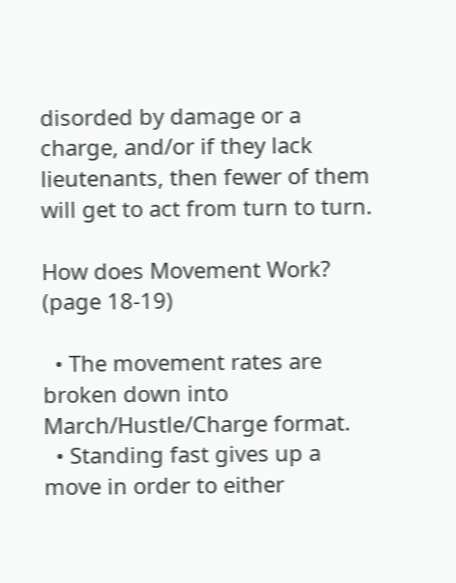disorded by damage or a charge, and/or if they lack lieutenants, then fewer of them will get to act from turn to turn.

How does Movement Work? (page 18-19)

  • The movement rates are broken down into March/Hustle/Charge format.
  • Standing fast gives up a move in order to either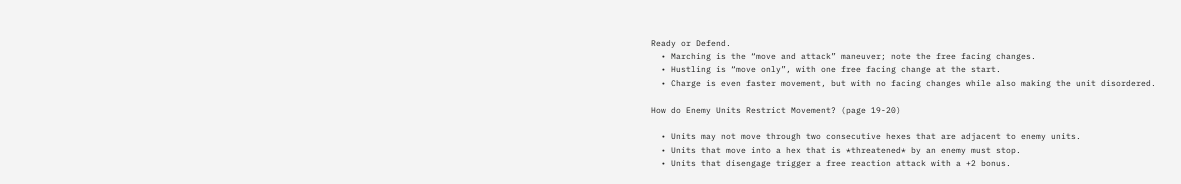Ready or Defend.
  • Marching is the “move and attack” maneuver; note the free facing changes.
  • Hustling is “move only”, with one free facing change at the start.
  • Charge is even faster movement, but with no facing changes while also making the unit disordered.

How do Enemy Units Restrict Movement? (page 19-20)

  • Units may not move through two consecutive hexes that are adjacent to enemy units.
  • Units that move into a hex that is *threatened* by an enemy must stop.
  • Units that disengage trigger a free reaction attack with a +2 bonus.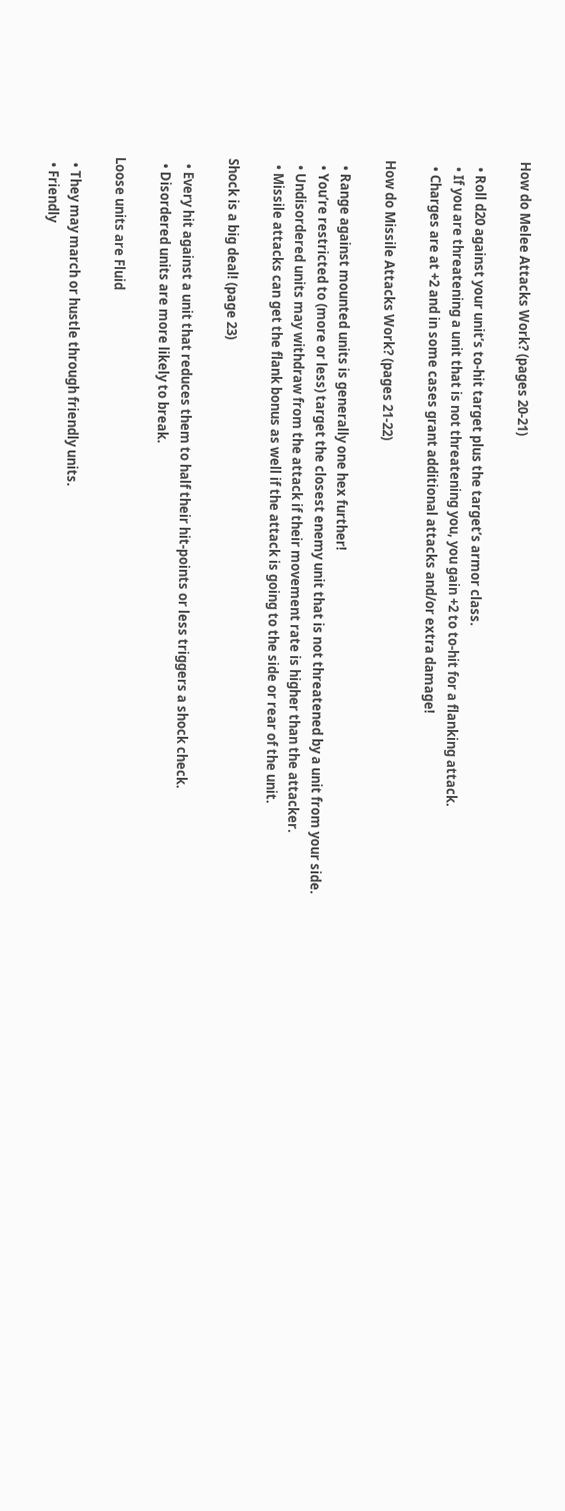How do Melee Attacks Work? (pages 20-21)

  • Roll d20 against your unit’s to-hit target plus the target’s armor class.
  • If you are threatening a unit that is not threatening you, you gain +2 to to-hit for a flanking attack.
  • Charges are at +2 and in some cases grant additional attacks and/or extra damage!

How do Missile Attacks Work? (pages 21-22)

  • Range against mounted units is generally one hex further!
  • You’re restricted to (more or less) target the closest enemy unit that is not threatened by a unit from your side.
  • Undisordered units may withdraw from the attack if their movement rate is higher than the attacker.
  • Missile attacks can get the flank bonus as well if the attack is going to the side or rear of the unit.

Shock is a big deal! (page 23)

  • Every hit against a unit that reduces them to half their hit-points or less triggers a shock check.
  • Disordered units are more likely to break.

Loose units are Fluid

  • They may march or hustle through friendly units.
  • Friendly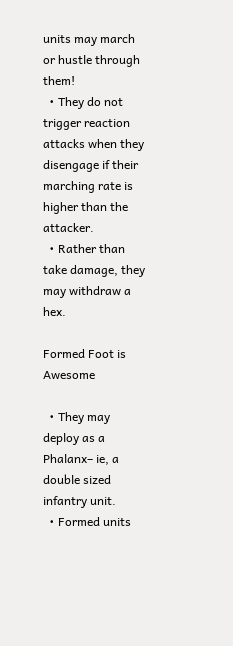units may march or hustle through them!
  • They do not trigger reaction attacks when they disengage if their marching rate is higher than the attacker.
  • Rather than take damage, they may withdraw a hex.

Formed Foot is Awesome

  • They may deploy as a Phalanx– ie, a double sized infantry unit.
  • Formed units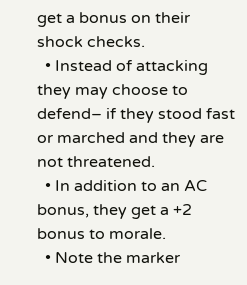get a bonus on their shock checks.
  • Instead of attacking they may choose to defend– if they stood fast or marched and they are not threatened.
  • In addition to an AC bonus, they get a +2 bonus to morale.
  • Note the marker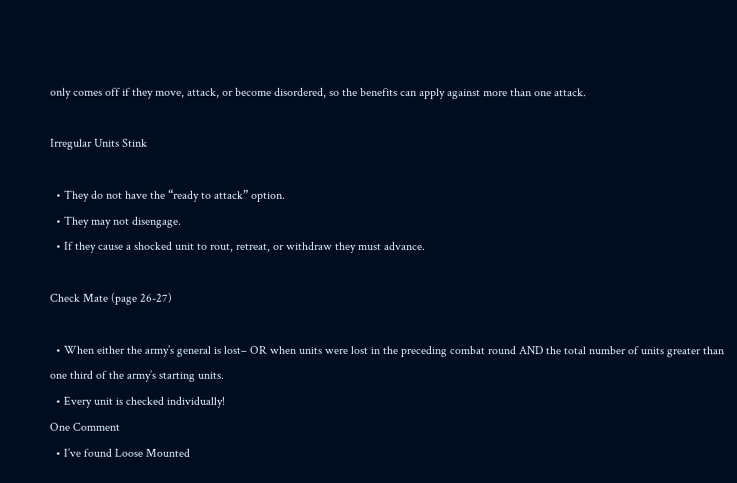only comes off if they move, attack, or become disordered, so the benefits can apply against more than one attack.

Irregular Units Stink

  • They do not have the “ready to attack” option.
  • They may not disengage.
  • If they cause a shocked unit to rout, retreat, or withdraw they must advance.

Check Mate (page 26-27)

  • When either the army’s general is lost– OR when units were lost in the preceding combat round AND the total number of units greater than one third of the army’s starting units.
  • Every unit is checked individually!
One Comment
  • I’ve found Loose Mounted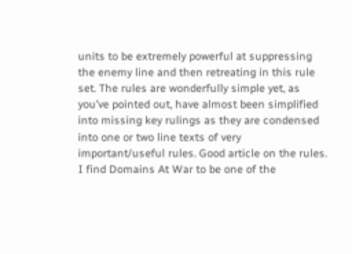units to be extremely powerful at suppressing the enemy line and then retreating in this rule set. The rules are wonderfully simple yet, as you’ve pointed out, have almost been simplified into missing key rulings as they are condensed into one or two line texts of very important/useful rules. Good article on the rules. I find Domains At War to be one of the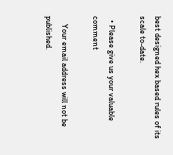best designed hex based rules of its scale to-date.

  • Please give us your valuable comment

    Your email address will not be published.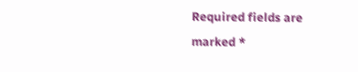Required fields are marked *